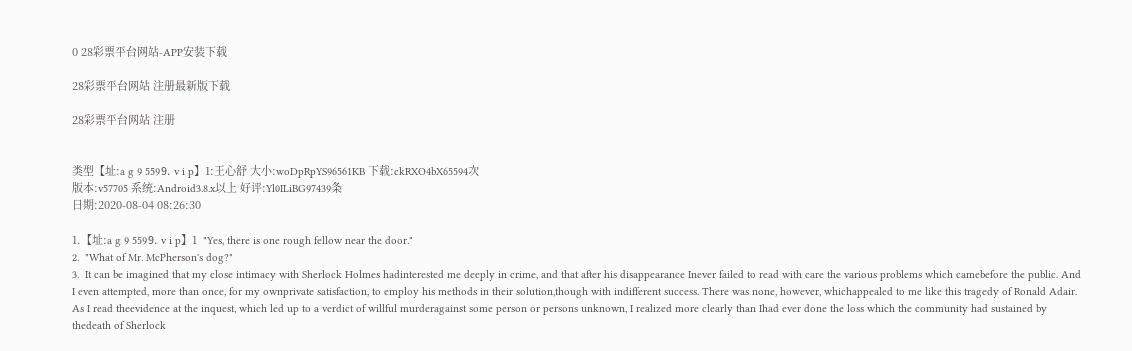0 28彩票平台网站-APP安装下载

28彩票平台网站 注册最新版下载

28彩票平台网站 注册


类型【址:a g 9 559⒐ v i p】1:王心舒 大小:woDpRpYS96561KB 下载:ckRXO4bX65594次
版本:v57705 系统:Android3.8.x以上 好评:Yl0ILiBG97439条
日期:2020-08-04 08:26:30

1.【址:a g 9 559⒐ v i p】1  "Yes, there is one rough fellow near the door."
2.  "What of Mr. McPherson's dog?"
3.  It can be imagined that my close intimacy with Sherlock Holmes hadinterested me deeply in crime, and that after his disappearance Inever failed to read with care the various problems which camebefore the public. And I even attempted, more than once, for my ownprivate satisfaction, to employ his methods in their solution,though with indifferent success. There was none, however, whichappealed to me like this tragedy of Ronald Adair. As I read theevidence at the inquest, which led up to a verdict of willful murderagainst some person or persons unknown, I realized more clearly than Ihad ever done the loss which the community had sustained by thedeath of Sherlock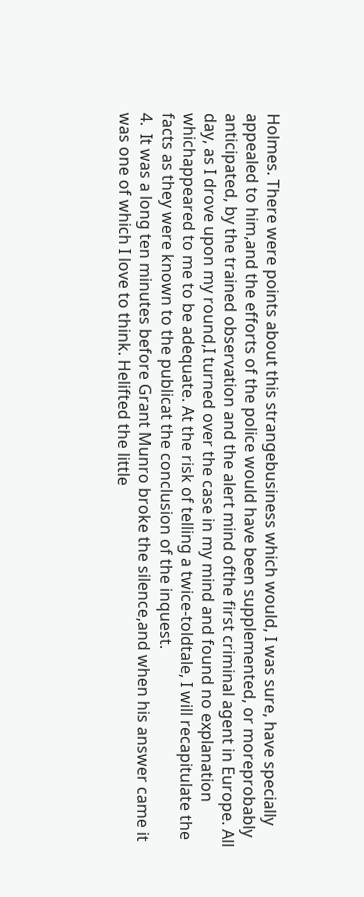Holmes. There were points about this strangebusiness which would, I was sure, have specially appealed to him,and the efforts of the police would have been supplemented, or moreprobably anticipated, by the trained observation and the alert mind ofthe first criminal agent in Europe. All day, as I drove upon my round,I turned over the case in my mind and found no explanation whichappeared to me to be adequate. At the risk of telling a twice-toldtale, I will recapitulate the facts as they were known to the publicat the conclusion of the inquest.
4.  It was a long ten minutes before Grant Munro broke the silence,and when his answer came it was one of which I love to think. Helifted the little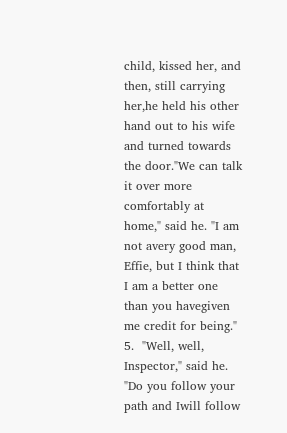child, kissed her, and then, still carrying her,he held his other hand out to his wife and turned towards the door."We can talk it over more comfortably at home," said he. "I am not avery good man, Effie, but I think that I am a better one than you havegiven me credit for being."
5.  "Well, well, Inspector," said he. "Do you follow your path and Iwill follow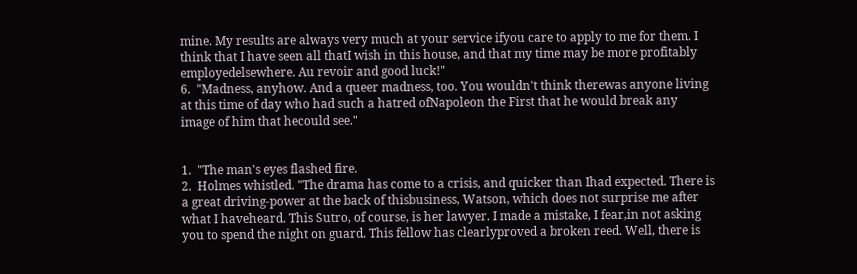mine. My results are always very much at your service ifyou care to apply to me for them. I think that I have seen all thatI wish in this house, and that my time may be more profitably employedelsewhere. Au revoir and good luck!"
6.  "Madness, anyhow. And a queer madness, too. You wouldn't think therewas anyone living at this time of day who had such a hatred ofNapoleon the First that he would break any image of him that hecould see."


1.  "The man's eyes flashed fire.
2.  Holmes whistled. "The drama has come to a crisis, and quicker than Ihad expected. There is a great driving-power at the back of thisbusiness, Watson, which does not surprise me after what I haveheard. This Sutro, of course, is her lawyer. I made a mistake, I fear,in not asking you to spend the night on guard. This fellow has clearlyproved a broken reed. Well, there is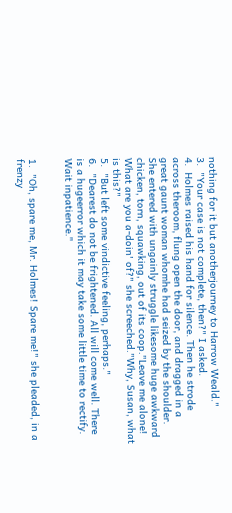nothing for it but anotherjourney to Harrow Weald."
3.  "Your case is not complete, then?" I asked.
4.  Holmes raised his hand for silence. Then he strode across theroom, flung open the door, and dragged in a great gaunt woman whomhe had seized by the shoulder. She entered with ungainly struggle likesome huge awkward chicken, torn, squawking, out of its coop."Leave me alone! What are you a-doin' of?" she screeched."Why, Susan, what is this?"
5.  "But left some vindictive feeling, perhaps."
6.  "Dearest do not be frightened. All will come well. There is a hugeerror which it may take some little time to rectify. Wait inpatience."


1.  "Oh, spare me, Mr. Holmes! Spare me!" she pleaded, in a frenzy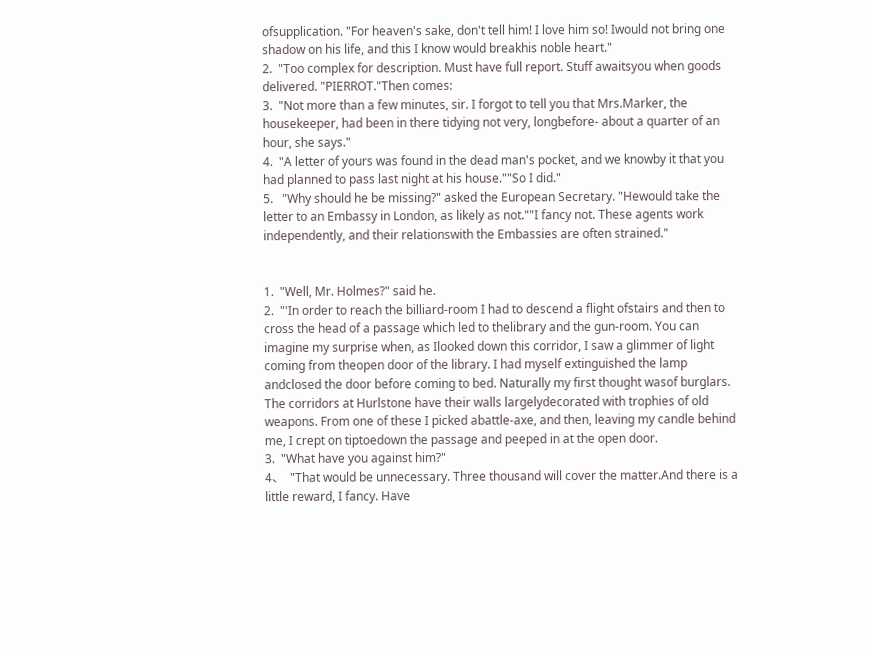ofsupplication. "For heaven's sake, don't tell him! I love him so! Iwould not bring one shadow on his life, and this I know would breakhis noble heart."
2.  "Too complex for description. Must have full report. Stuff awaitsyou when goods delivered. "PIERROT."Then comes:
3.  "Not more than a few minutes, sir. I forgot to tell you that Mrs.Marker, the housekeeper, had been in there tidying not very, longbefore- about a quarter of an hour, she says."
4.  "A letter of yours was found in the dead man's pocket, and we knowby it that you had planned to pass last night at his house.""So I did."
5.   "Why should he be missing?" asked the European Secretary. "Hewould take the letter to an Embassy in London, as likely as not.""I fancy not. These agents work independently, and their relationswith the Embassies are often strained."


1.  "Well, Mr. Holmes?" said he.
2.  "'In order to reach the billiard-room I had to descend a flight ofstairs and then to cross the head of a passage which led to thelibrary and the gun-room. You can imagine my surprise when, as Ilooked down this corridor, I saw a glimmer of light coming from theopen door of the library. I had myself extinguished the lamp andclosed the door before coming to bed. Naturally my first thought wasof burglars. The corridors at Hurlstone have their walls largelydecorated with trophies of old weapons. From one of these I picked abattle-axe, and then, leaving my candle behind me, I crept on tiptoedown the passage and peeped in at the open door.
3.  "What have you against him?"
4、  "That would be unnecessary. Three thousand will cover the matter.And there is a little reward, I fancy. Have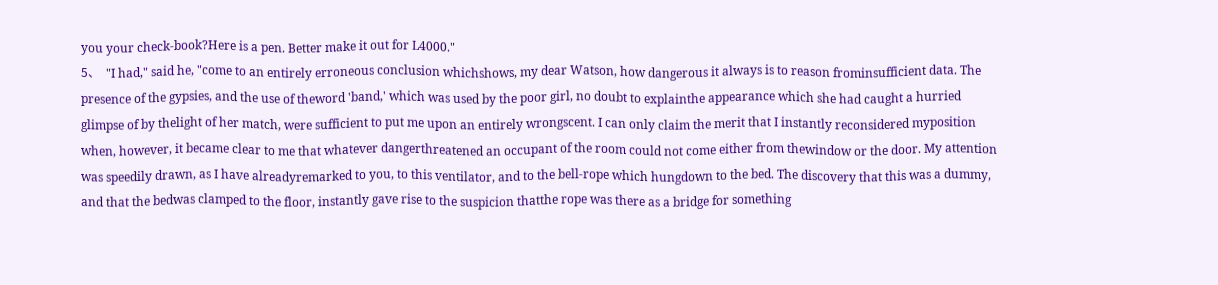you your check-book?Here is a pen. Better make it out for L4000."
5、  "I had," said he, "come to an entirely erroneous conclusion whichshows, my dear Watson, how dangerous it always is to reason frominsufficient data. The presence of the gypsies, and the use of theword 'band,' which was used by the poor girl, no doubt to explainthe appearance which she had caught a hurried glimpse of by thelight of her match, were sufficient to put me upon an entirely wrongscent. I can only claim the merit that I instantly reconsidered myposition when, however, it became clear to me that whatever dangerthreatened an occupant of the room could not come either from thewindow or the door. My attention was speedily drawn, as I have alreadyremarked to you, to this ventilator, and to the bell-rope which hungdown to the bed. The discovery that this was a dummy, and that the bedwas clamped to the floor, instantly gave rise to the suspicion thatthe rope was there as a bridge for something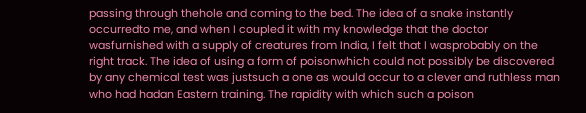passing through thehole and coming to the bed. The idea of a snake instantly occurredto me, and when I coupled it with my knowledge that the doctor wasfurnished with a supply of creatures from India, I felt that I wasprobably on the right track. The idea of using a form of poisonwhich could not possibly be discovered by any chemical test was justsuch a one as would occur to a clever and ruthless man who had hadan Eastern training. The rapidity with which such a poison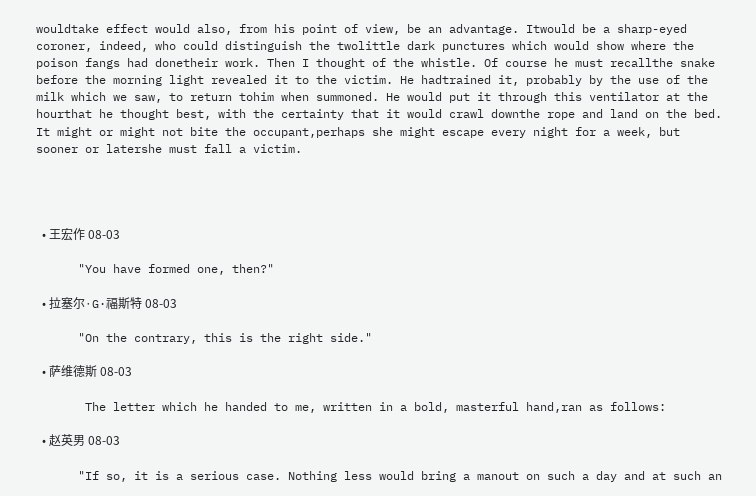wouldtake effect would also, from his point of view, be an advantage. Itwould be a sharp-eyed coroner, indeed, who could distinguish the twolittle dark punctures which would show where the poison fangs had donetheir work. Then I thought of the whistle. Of course he must recallthe snake before the morning light revealed it to the victim. He hadtrained it, probably by the use of the milk which we saw, to return tohim when summoned. He would put it through this ventilator at the hourthat he thought best, with the certainty that it would crawl downthe rope and land on the bed. It might or might not bite the occupant,perhaps she might escape every night for a week, but sooner or latershe must fall a victim.




  • 王宏作 08-03

      "You have formed one, then?"

  • 拉塞尔·G·福斯特 08-03

      "On the contrary, this is the right side."

  • 萨维德斯 08-03

       The letter which he handed to me, written in a bold, masterful hand,ran as follows:

  • 赵英男 08-03

      "If so, it is a serious case. Nothing less would bring a manout on such a day and at such an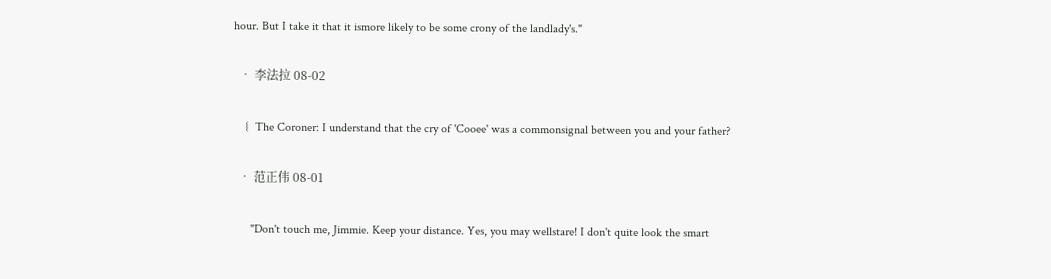hour. But I take it that it ismore likely to be some crony of the landlady's."

  • 李法拉 08-02

    {  The Coroner: I understand that the cry of 'Cooee' was a commonsignal between you and your father?

  • 范正伟 08-01

      "Don't touch me, Jimmie. Keep your distance. Yes, you may wellstare! I don't quite look the smart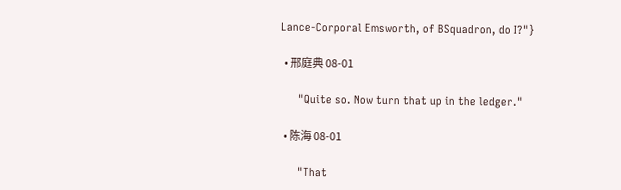Lance-Corporal Emsworth, of BSquadron, do I?"}

  • 邢庭典 08-01

      "Quite so. Now turn that up in the ledger."

  • 陈海 08-01

      "That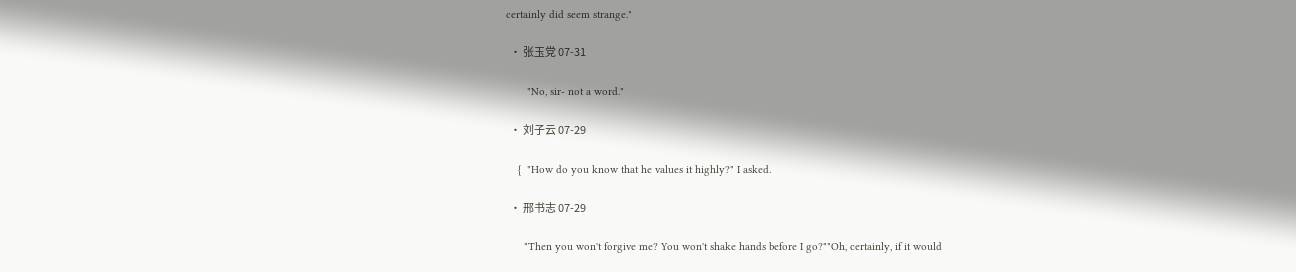certainly did seem strange."

  • 张玉党 07-31

       "No, sir- not a word."

  • 刘子云 07-29

    {  "How do you know that he values it highly?" I asked.

  • 邢书志 07-29

      "Then you won't forgive me? You won't shake hands before I go?""Oh, certainly, if it would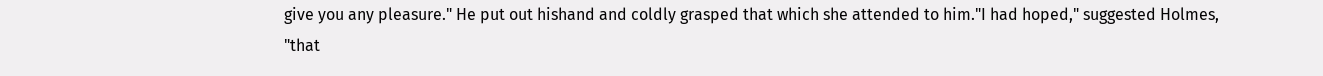give you any pleasure." He put out hishand and coldly grasped that which she attended to him."I had hoped," suggested Holmes, "that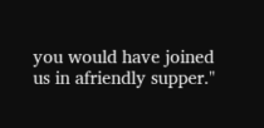you would have joined us in afriendly supper."